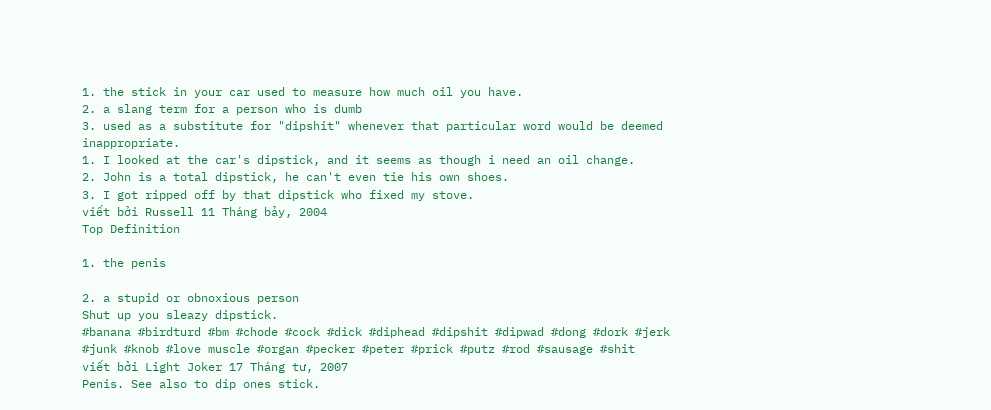1. the stick in your car used to measure how much oil you have.
2. a slang term for a person who is dumb
3. used as a substitute for "dipshit" whenever that particular word would be deemed inappropriate.
1. I looked at the car's dipstick, and it seems as though i need an oil change.
2. John is a total dipstick, he can't even tie his own shoes.
3. I got ripped off by that dipstick who fixed my stove.
viết bởi Russell 11 Tháng bảy, 2004
Top Definition

1. the penis

2. a stupid or obnoxious person
Shut up you sleazy dipstick.
#banana #birdturd #bm #chode #cock #dick #diphead #dipshit #dipwad #dong #dork #jerk #junk #knob #love muscle #organ #pecker #peter #prick #putz #rod #sausage #shit
viết bởi Light Joker 17 Tháng tư, 2007
Penis. See also to dip ones stick.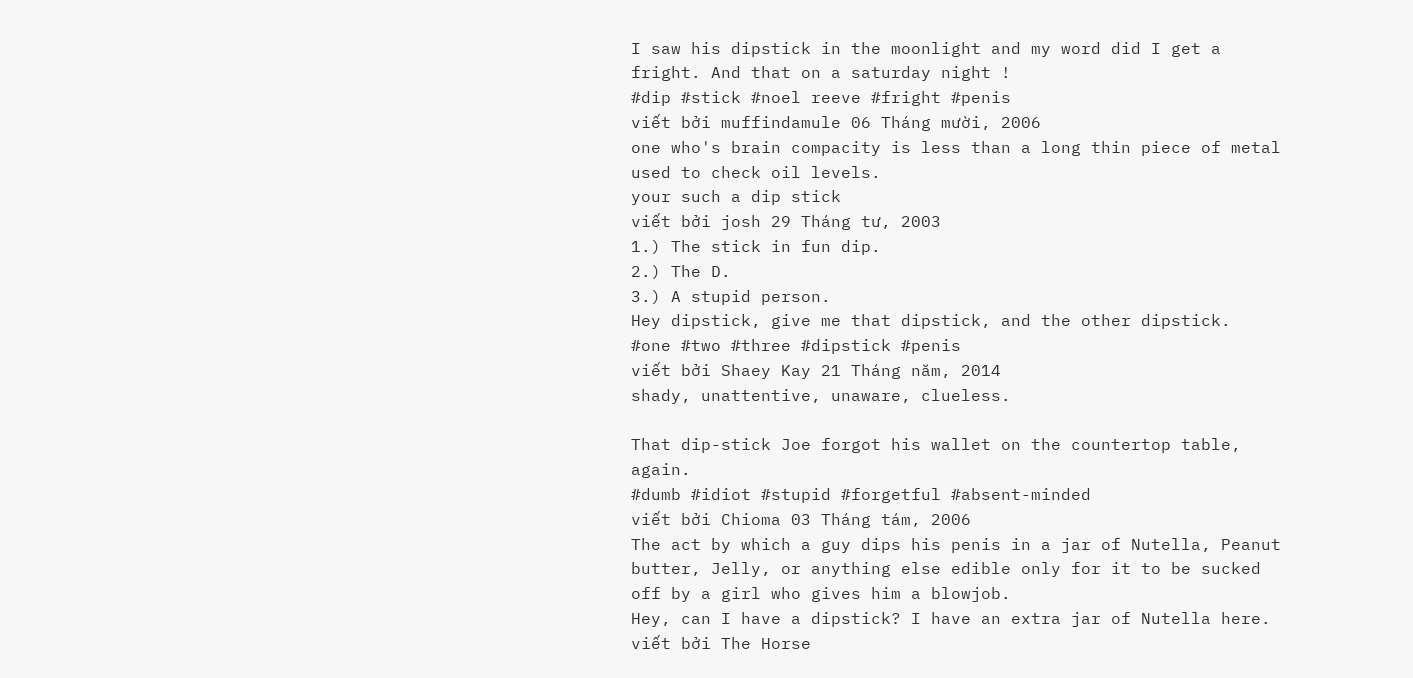I saw his dipstick in the moonlight and my word did I get a fright. And that on a saturday night !
#dip #stick #noel reeve #fright #penis
viết bởi muffindamule 06 Tháng mười, 2006
one who's brain compacity is less than a long thin piece of metal used to check oil levels.
your such a dip stick
viết bởi josh 29 Tháng tư, 2003
1.) The stick in fun dip.
2.) The D.
3.) A stupid person.
Hey dipstick, give me that dipstick, and the other dipstick.
#one #two #three #dipstick #penis
viết bởi Shaey Kay 21 Tháng năm, 2014
shady, unattentive, unaware, clueless.

That dip-stick Joe forgot his wallet on the countertop table, again.
#dumb #idiot #stupid #forgetful #absent-minded
viết bởi Chioma 03 Tháng tám, 2006
The act by which a guy dips his penis in a jar of Nutella, Peanut butter, Jelly, or anything else edible only for it to be sucked off by a girl who gives him a blowjob.
Hey, can I have a dipstick? I have an extra jar of Nutella here.
viết bởi The Horse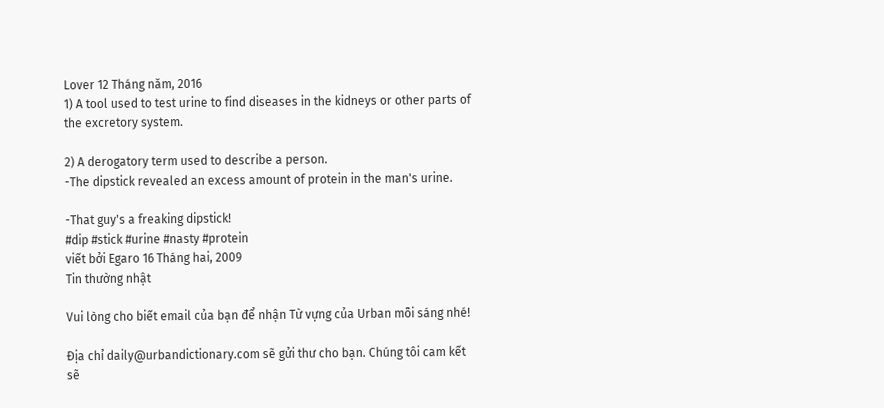Lover 12 Tháng năm, 2016
1) A tool used to test urine to find diseases in the kidneys or other parts of the excretory system.

2) A derogatory term used to describe a person.
-The dipstick revealed an excess amount of protein in the man's urine.

-That guy's a freaking dipstick!
#dip #stick #urine #nasty #protein
viết bởi Egaro 16 Tháng hai, 2009
Tin thường nhật

Vui lòng cho biết email của bạn để nhận Từ vựng của Urban mỗi sáng nhé!

Địa chỉ daily@urbandictionary.com sẽ gửi thư cho bạn. Chúng tôi cam kết sẽ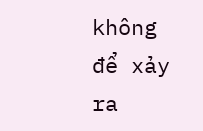không để xảy ra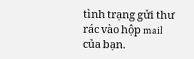tình trạng gửi thư rác vào hộp mail của bạn.